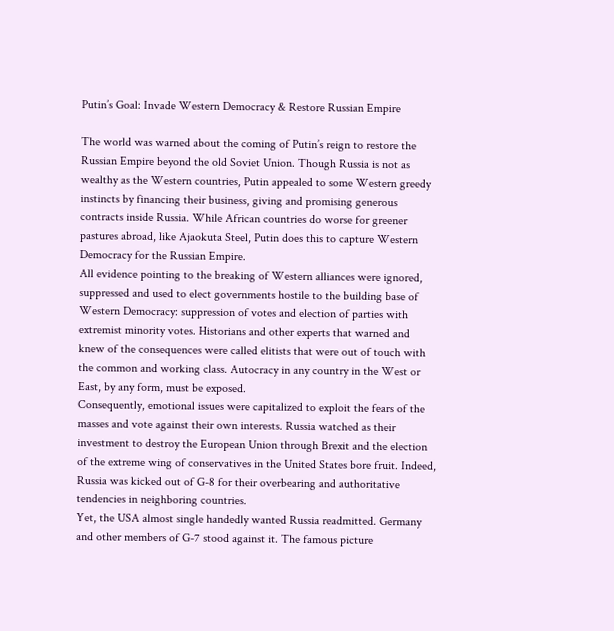Putin’s Goal: Invade Western Democracy & Restore Russian Empire

The world was warned about the coming of Putin’s reign to restore the Russian Empire beyond the old Soviet Union. Though Russia is not as wealthy as the Western countries, Putin appealed to some Western greedy instincts by financing their business, giving and promising generous contracts inside Russia. While African countries do worse for greener pastures abroad, like Ajaokuta Steel, Putin does this to capture Western Democracy for the Russian Empire.
All evidence pointing to the breaking of Western alliances were ignored, suppressed and used to elect governments hostile to the building base of Western Democracy: suppression of votes and election of parties with extremist minority votes. Historians and other experts that warned and knew of the consequences were called elitists that were out of touch with the common and working class. Autocracy in any country in the West or East, by any form, must be exposed.
Consequently, emotional issues were capitalized to exploit the fears of the masses and vote against their own interests. Russia watched as their investment to destroy the European Union through Brexit and the election of the extreme wing of conservatives in the United States bore fruit. Indeed, Russia was kicked out of G-8 for their overbearing and authoritative tendencies in neighboring countries.
Yet, the USA almost single handedly wanted Russia readmitted. Germany and other members of G-7 stood against it. The famous picture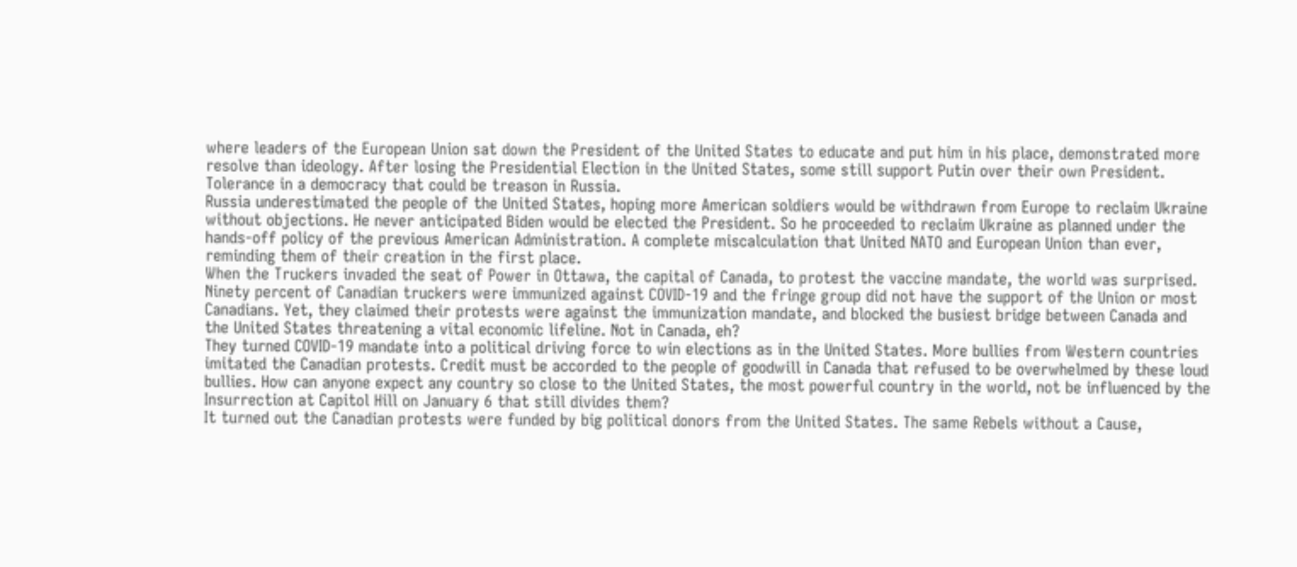where leaders of the European Union sat down the President of the United States to educate and put him in his place, demonstrated more resolve than ideology. After losing the Presidential Election in the United States, some still support Putin over their own President. Tolerance in a democracy that could be treason in Russia.
Russia underestimated the people of the United States, hoping more American soldiers would be withdrawn from Europe to reclaim Ukraine without objections. He never anticipated Biden would be elected the President. So he proceeded to reclaim Ukraine as planned under the hands-off policy of the previous American Administration. A complete miscalculation that United NATO and European Union than ever, reminding them of their creation in the first place.
When the Truckers invaded the seat of Power in Ottawa, the capital of Canada, to protest the vaccine mandate, the world was surprised. Ninety percent of Canadian truckers were immunized against COVID-19 and the fringe group did not have the support of the Union or most Canadians. Yet, they claimed their protests were against the immunization mandate, and blocked the busiest bridge between Canada and the United States threatening a vital economic lifeline. Not in Canada, eh?
They turned COVID-19 mandate into a political driving force to win elections as in the United States. More bullies from Western countries imitated the Canadian protests. Credit must be accorded to the people of goodwill in Canada that refused to be overwhelmed by these loud bullies. How can anyone expect any country so close to the United States, the most powerful country in the world, not be influenced by the Insurrection at Capitol Hill on January 6 that still divides them?
It turned out the Canadian protests were funded by big political donors from the United States. The same Rebels without a Cause,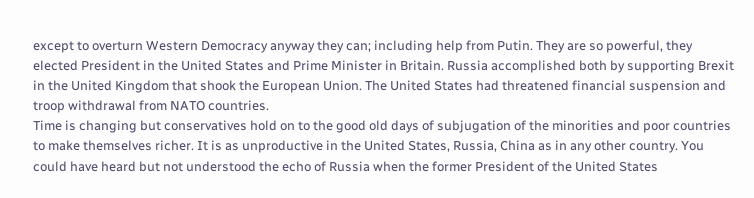except to overturn Western Democracy anyway they can; including help from Putin. They are so powerful, they elected President in the United States and Prime Minister in Britain. Russia accomplished both by supporting Brexit in the United Kingdom that shook the European Union. The United States had threatened financial suspension and troop withdrawal from NATO countries.
Time is changing but conservatives hold on to the good old days of subjugation of the minorities and poor countries to make themselves richer. It is as unproductive in the United States, Russia, China as in any other country. You could have heard but not understood the echo of Russia when the former President of the United States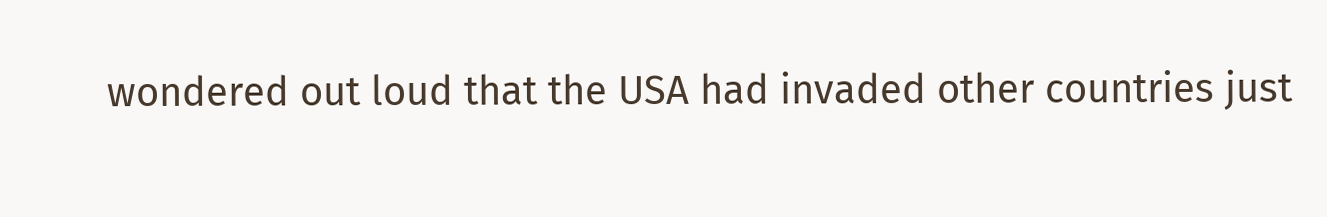wondered out loud that the USA had invaded other countries just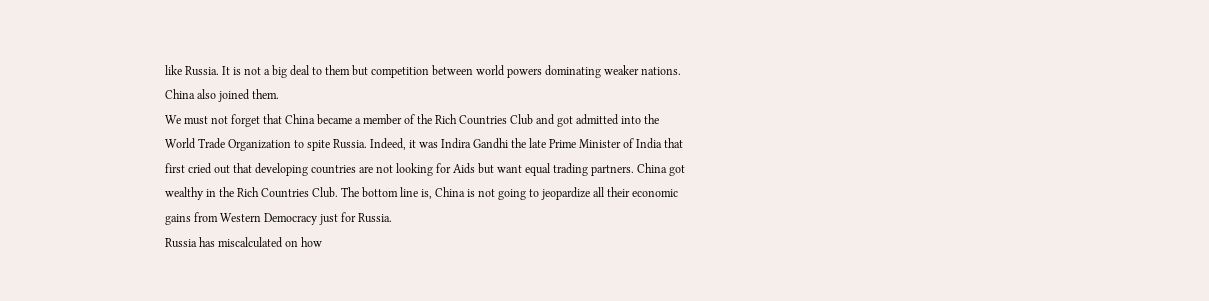like Russia. It is not a big deal to them but competition between world powers dominating weaker nations. China also joined them.
We must not forget that China became a member of the Rich Countries Club and got admitted into the World Trade Organization to spite Russia. Indeed, it was Indira Gandhi the late Prime Minister of India that first cried out that developing countries are not looking for Aids but want equal trading partners. China got wealthy in the Rich Countries Club. The bottom line is, China is not going to jeopardize all their economic gains from Western Democracy just for Russia.
Russia has miscalculated on how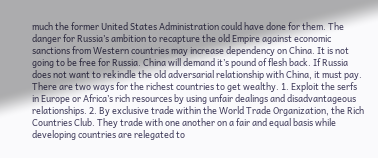much the former United States Administration could have done for them. The danger for Russia’s ambition to recapture the old Empire against economic sanctions from Western countries may increase dependency on China. It is not going to be free for Russia. China will demand it’s pound of flesh back. If Russia does not want to rekindle the old adversarial relationship with China, it must pay.
There are two ways for the richest countries to get wealthy. 1. Exploit the serfs in Europe or Africa’s rich resources by using unfair dealings and disadvantageous relationships. 2. By exclusive trade within the World Trade Organization, the Rich Countries Club. They trade with one another on a fair and equal basis while developing countries are relegated to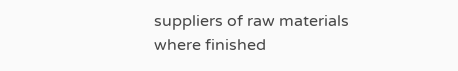suppliers of raw materials where finished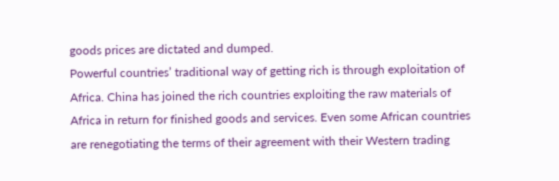goods prices are dictated and dumped.
Powerful countries’ traditional way of getting rich is through exploitation of Africa. China has joined the rich countries exploiting the raw materials of Africa in return for finished goods and services. Even some African countries are renegotiating the terms of their agreement with their Western trading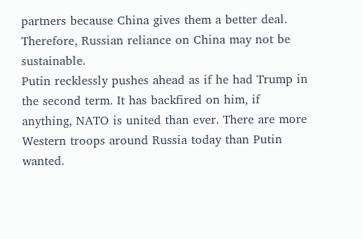partners because China gives them a better deal. Therefore, Russian reliance on China may not be sustainable.
Putin recklessly pushes ahead as if he had Trump in the second term. It has backfired on him, if anything, NATO is united than ever. There are more Western troops around Russia today than Putin wanted.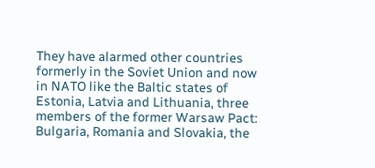They have alarmed other countries formerly in the Soviet Union and now in NATO like the Baltic states of Estonia, Latvia and Lithuania, three members of the former Warsaw Pact: Bulgaria, Romania and Slovakia, the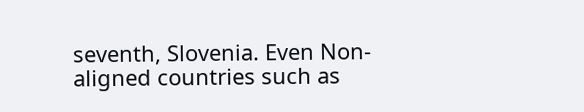seventh, Slovenia. Even Non-aligned countries such as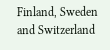Finland, Sweden and Switzerland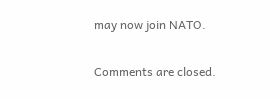may now join NATO.

Comments are closed.